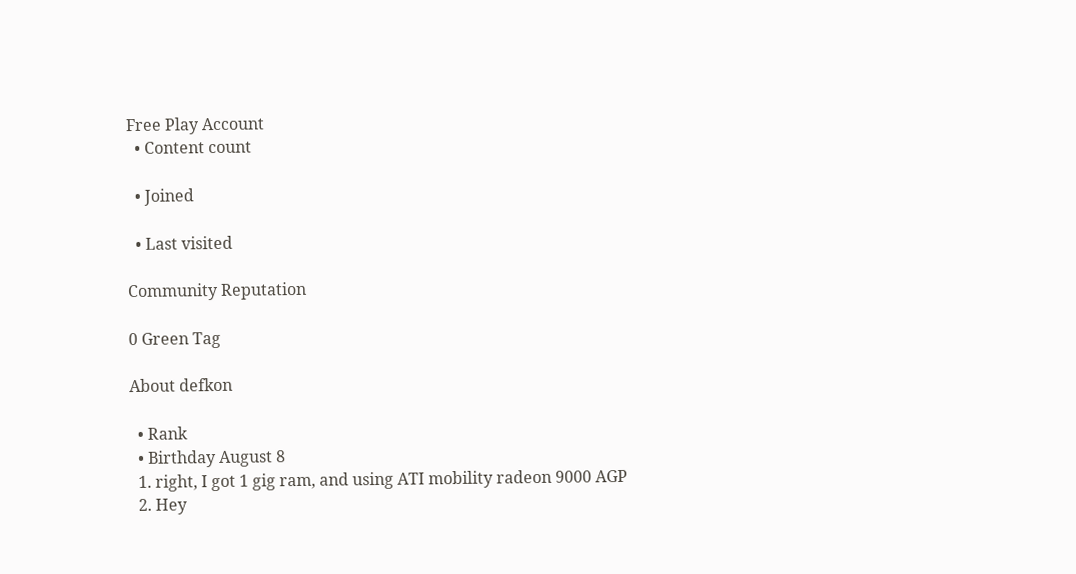Free Play Account
  • Content count

  • Joined

  • Last visited

Community Reputation

0 Green Tag

About defkon

  • Rank
  • Birthday August 8
  1. right, I got 1 gig ram, and using ATI mobility radeon 9000 AGP
  2. Hey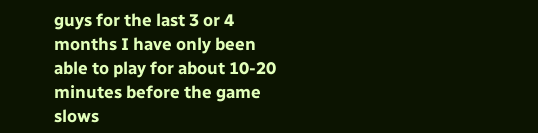guys for the last 3 or 4 months I have only been able to play for about 10-20 minutes before the game slows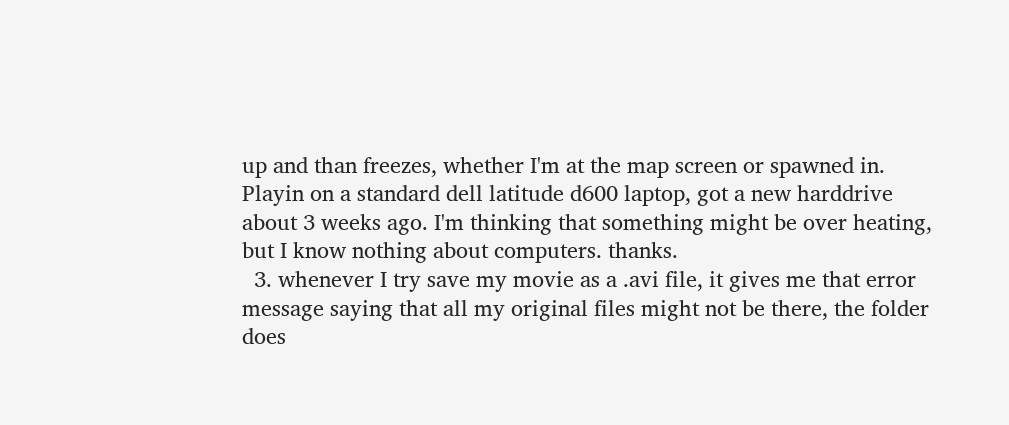up and than freezes, whether I'm at the map screen or spawned in. Playin on a standard dell latitude d600 laptop, got a new harddrive about 3 weeks ago. I'm thinking that something might be over heating, but I know nothing about computers. thanks.
  3. whenever I try save my movie as a .avi file, it gives me that error message saying that all my original files might not be there, the folder does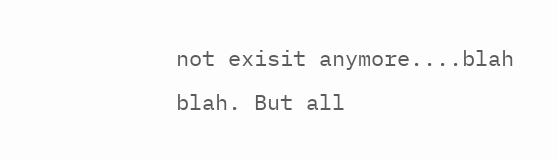not exisit anymore....blah blah. But all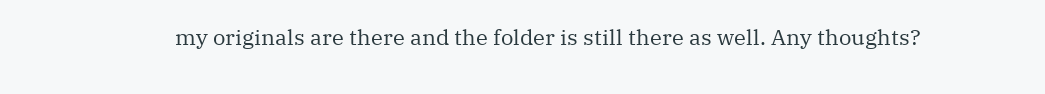my originals are there and the folder is still there as well. Any thoughts?